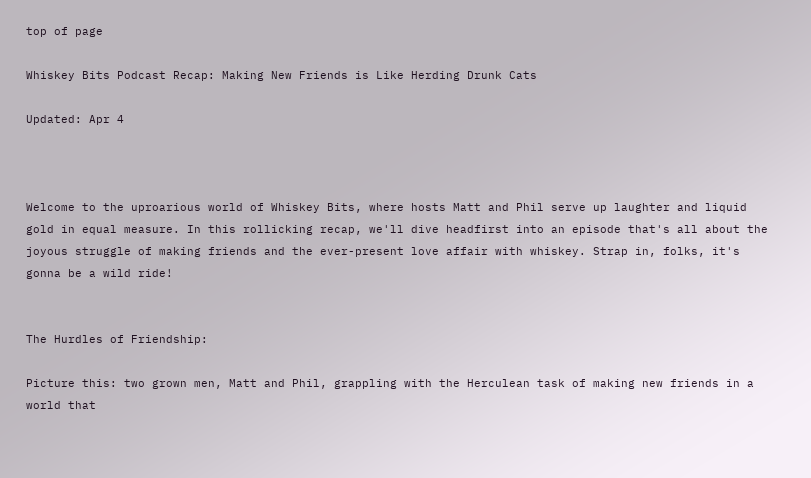top of page

Whiskey Bits Podcast Recap: Making New Friends is Like Herding Drunk Cats

Updated: Apr 4



Welcome to the uproarious world of Whiskey Bits, where hosts Matt and Phil serve up laughter and liquid gold in equal measure. In this rollicking recap, we'll dive headfirst into an episode that's all about the joyous struggle of making friends and the ever-present love affair with whiskey. Strap in, folks, it's gonna be a wild ride!


The Hurdles of Friendship:

Picture this: two grown men, Matt and Phil, grappling with the Herculean task of making new friends in a world that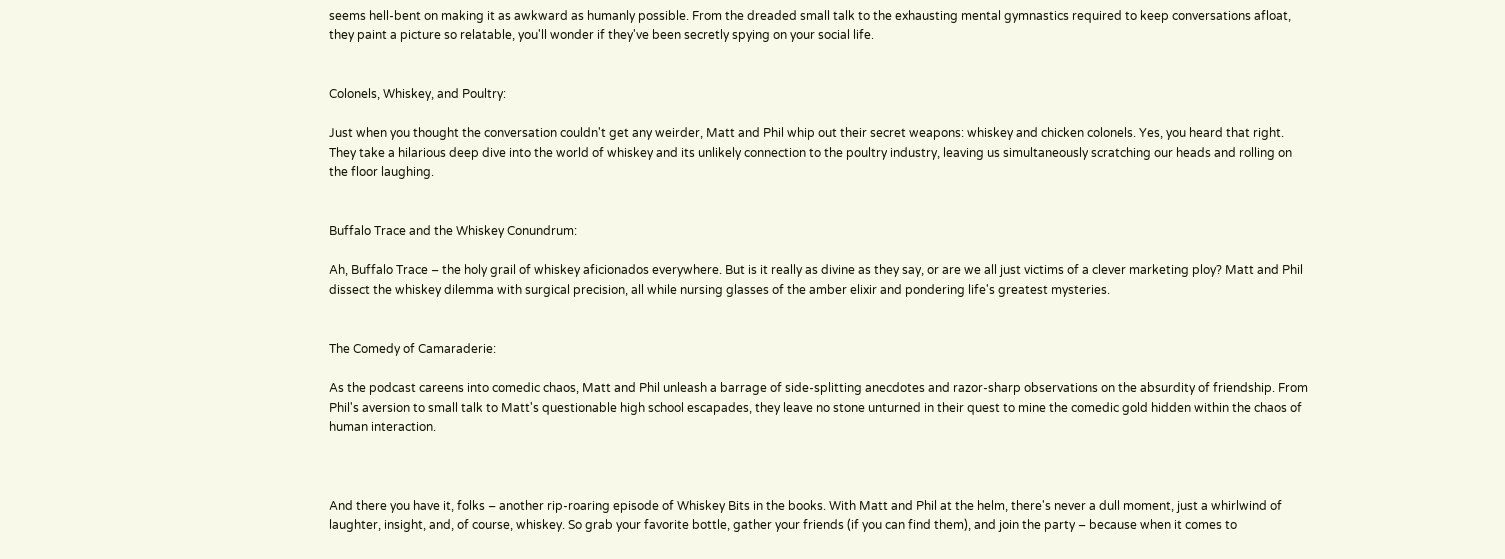seems hell-bent on making it as awkward as humanly possible. From the dreaded small talk to the exhausting mental gymnastics required to keep conversations afloat, they paint a picture so relatable, you'll wonder if they've been secretly spying on your social life.


Colonels, Whiskey, and Poultry:

Just when you thought the conversation couldn't get any weirder, Matt and Phil whip out their secret weapons: whiskey and chicken colonels. Yes, you heard that right. They take a hilarious deep dive into the world of whiskey and its unlikely connection to the poultry industry, leaving us simultaneously scratching our heads and rolling on the floor laughing.


Buffalo Trace and the Whiskey Conundrum:

Ah, Buffalo Trace – the holy grail of whiskey aficionados everywhere. But is it really as divine as they say, or are we all just victims of a clever marketing ploy? Matt and Phil dissect the whiskey dilemma with surgical precision, all while nursing glasses of the amber elixir and pondering life's greatest mysteries.


The Comedy of Camaraderie:

As the podcast careens into comedic chaos, Matt and Phil unleash a barrage of side-splitting anecdotes and razor-sharp observations on the absurdity of friendship. From Phil's aversion to small talk to Matt's questionable high school escapades, they leave no stone unturned in their quest to mine the comedic gold hidden within the chaos of human interaction.



And there you have it, folks – another rip-roaring episode of Whiskey Bits in the books. With Matt and Phil at the helm, there's never a dull moment, just a whirlwind of laughter, insight, and, of course, whiskey. So grab your favorite bottle, gather your friends (if you can find them), and join the party – because when it comes to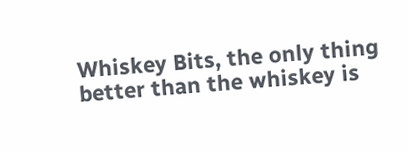Whiskey Bits, the only thing better than the whiskey is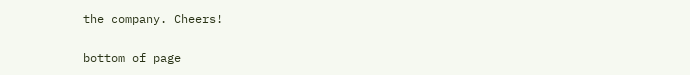the company. Cheers!


bottom of page